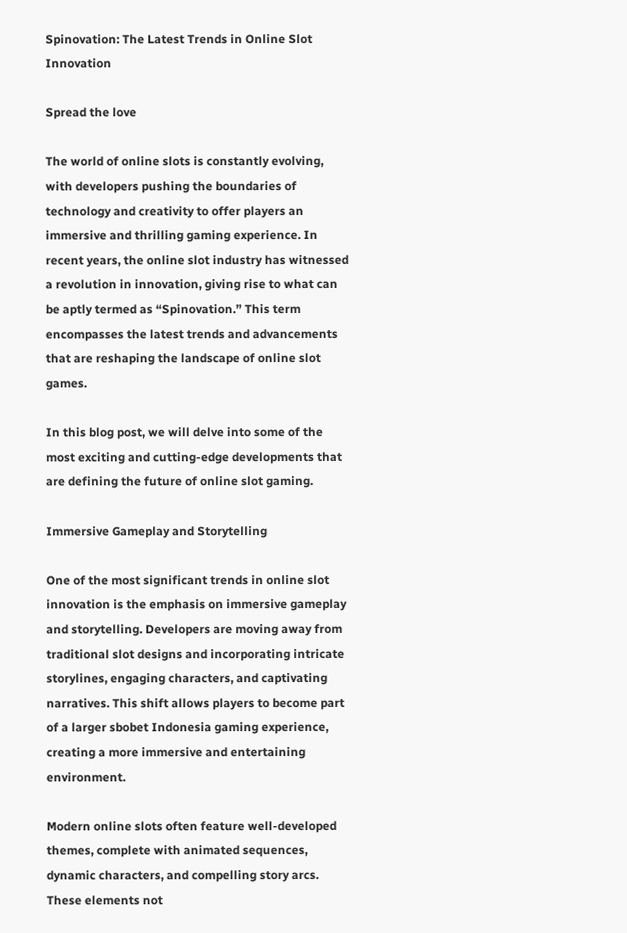Spinovation: The Latest Trends in Online Slot Innovation

Spread the love

The world of online slots is constantly evolving, with developers pushing the boundaries of technology and creativity to offer players an immersive and thrilling gaming experience. In recent years, the online slot industry has witnessed a revolution in innovation, giving rise to what can be aptly termed as “Spinovation.” This term encompasses the latest trends and advancements that are reshaping the landscape of online slot games.

In this blog post, we will delve into some of the most exciting and cutting-edge developments that are defining the future of online slot gaming.

Immersive Gameplay and Storytelling

One of the most significant trends in online slot innovation is the emphasis on immersive gameplay and storytelling. Developers are moving away from traditional slot designs and incorporating intricate storylines, engaging characters, and captivating narratives. This shift allows players to become part of a larger sbobet Indonesia gaming experience, creating a more immersive and entertaining environment.

Modern online slots often feature well-developed themes, complete with animated sequences, dynamic characters, and compelling story arcs. These elements not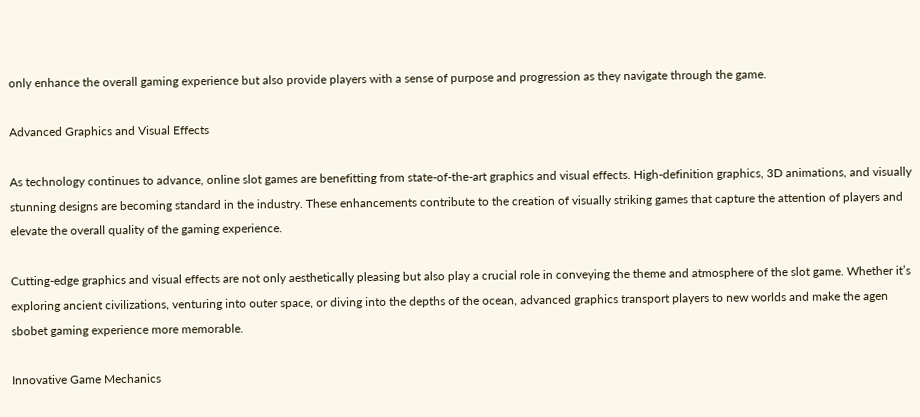only enhance the overall gaming experience but also provide players with a sense of purpose and progression as they navigate through the game.

Advanced Graphics and Visual Effects

As technology continues to advance, online slot games are benefitting from state-of-the-art graphics and visual effects. High-definition graphics, 3D animations, and visually stunning designs are becoming standard in the industry. These enhancements contribute to the creation of visually striking games that capture the attention of players and elevate the overall quality of the gaming experience.

Cutting-edge graphics and visual effects are not only aesthetically pleasing but also play a crucial role in conveying the theme and atmosphere of the slot game. Whether it’s exploring ancient civilizations, venturing into outer space, or diving into the depths of the ocean, advanced graphics transport players to new worlds and make the agen sbobet gaming experience more memorable.

Innovative Game Mechanics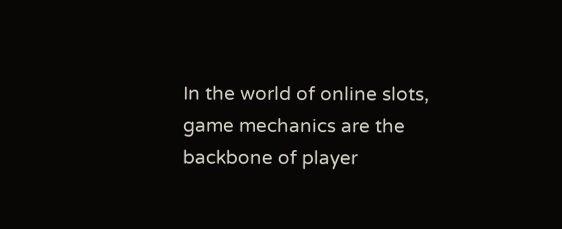In the world of online slots, game mechanics are the backbone of player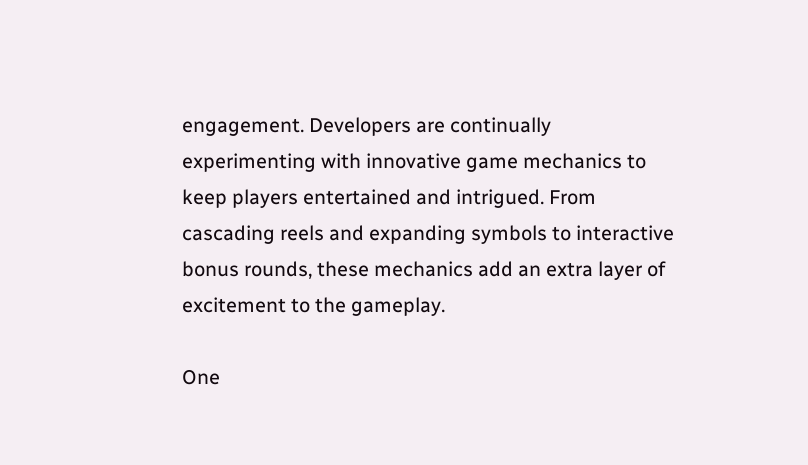engagement. Developers are continually experimenting with innovative game mechanics to keep players entertained and intrigued. From cascading reels and expanding symbols to interactive bonus rounds, these mechanics add an extra layer of excitement to the gameplay.

One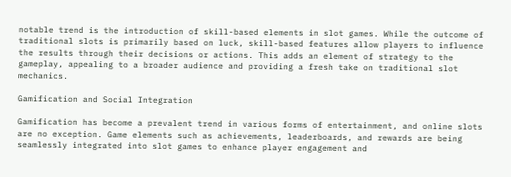notable trend is the introduction of skill-based elements in slot games. While the outcome of traditional slots is primarily based on luck, skill-based features allow players to influence the results through their decisions or actions. This adds an element of strategy to the gameplay, appealing to a broader audience and providing a fresh take on traditional slot mechanics.

Gamification and Social Integration

Gamification has become a prevalent trend in various forms of entertainment, and online slots are no exception. Game elements such as achievements, leaderboards, and rewards are being seamlessly integrated into slot games to enhance player engagement and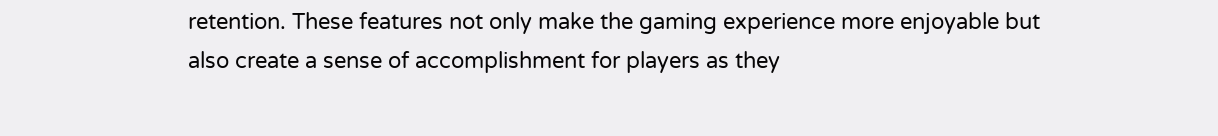retention. These features not only make the gaming experience more enjoyable but also create a sense of accomplishment for players as they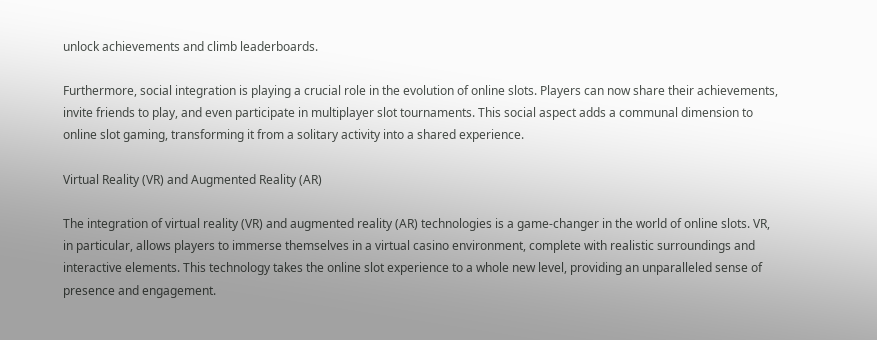unlock achievements and climb leaderboards.

Furthermore, social integration is playing a crucial role in the evolution of online slots. Players can now share their achievements, invite friends to play, and even participate in multiplayer slot tournaments. This social aspect adds a communal dimension to online slot gaming, transforming it from a solitary activity into a shared experience.

Virtual Reality (VR) and Augmented Reality (AR)

The integration of virtual reality (VR) and augmented reality (AR) technologies is a game-changer in the world of online slots. VR, in particular, allows players to immerse themselves in a virtual casino environment, complete with realistic surroundings and interactive elements. This technology takes the online slot experience to a whole new level, providing an unparalleled sense of presence and engagement.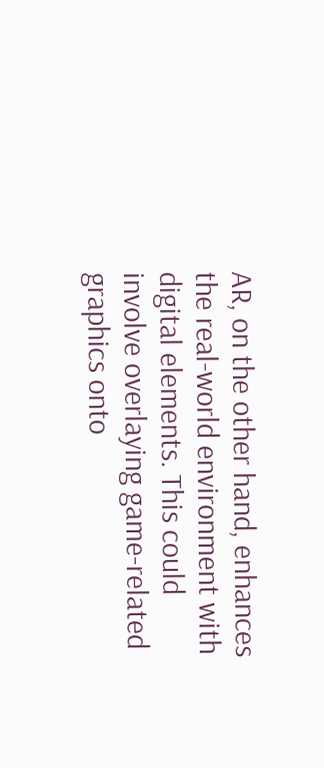AR, on the other hand, enhances the real-world environment with digital elements. This could involve overlaying game-related graphics onto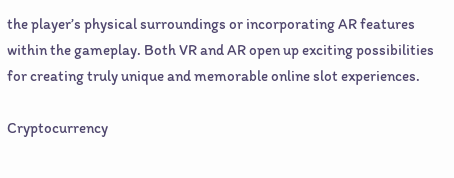the player’s physical surroundings or incorporating AR features within the gameplay. Both VR and AR open up exciting possibilities for creating truly unique and memorable online slot experiences.

Cryptocurrency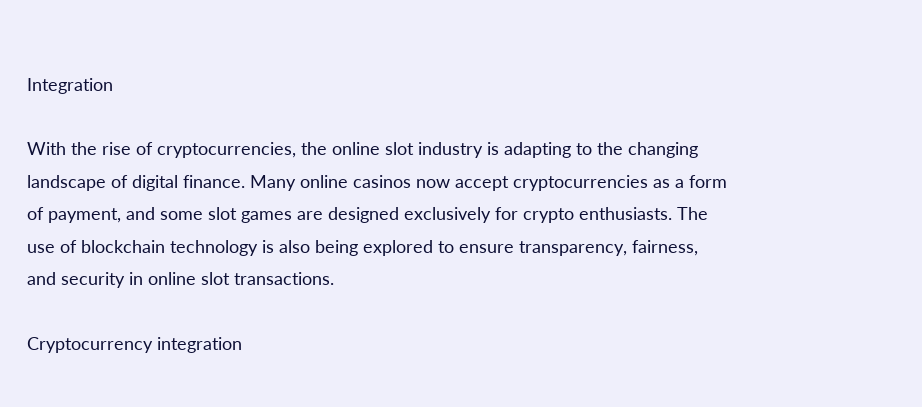Integration

With the rise of cryptocurrencies, the online slot industry is adapting to the changing landscape of digital finance. Many online casinos now accept cryptocurrencies as a form of payment, and some slot games are designed exclusively for crypto enthusiasts. The use of blockchain technology is also being explored to ensure transparency, fairness, and security in online slot transactions.

Cryptocurrency integration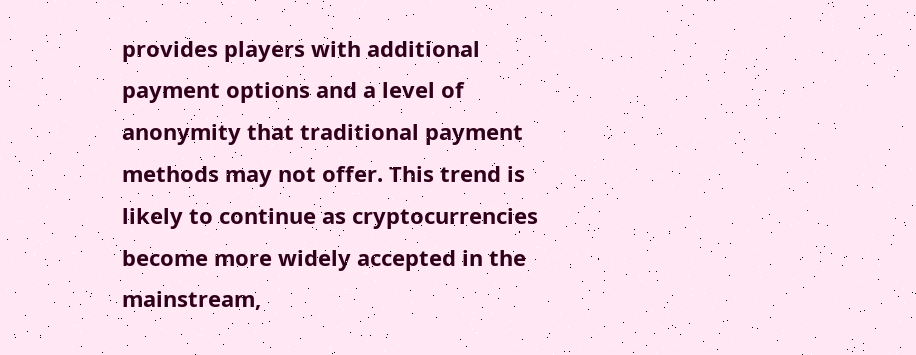provides players with additional payment options and a level of anonymity that traditional payment methods may not offer. This trend is likely to continue as cryptocurrencies become more widely accepted in the mainstream,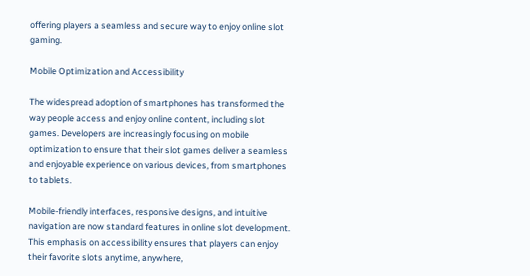offering players a seamless and secure way to enjoy online slot gaming.

Mobile Optimization and Accessibility

The widespread adoption of smartphones has transformed the way people access and enjoy online content, including slot games. Developers are increasingly focusing on mobile optimization to ensure that their slot games deliver a seamless and enjoyable experience on various devices, from smartphones to tablets.

Mobile-friendly interfaces, responsive designs, and intuitive navigation are now standard features in online slot development. This emphasis on accessibility ensures that players can enjoy their favorite slots anytime, anywhere,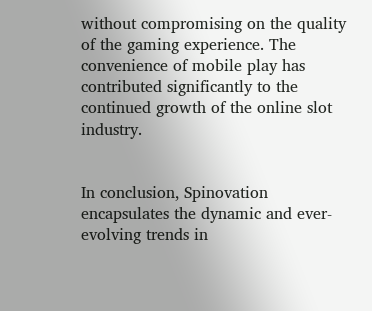without compromising on the quality of the gaming experience. The convenience of mobile play has contributed significantly to the continued growth of the online slot industry.


In conclusion, Spinovation encapsulates the dynamic and ever-evolving trends in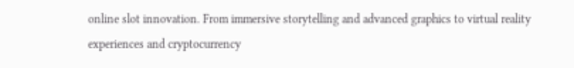online slot innovation. From immersive storytelling and advanced graphics to virtual reality experiences and cryptocurrency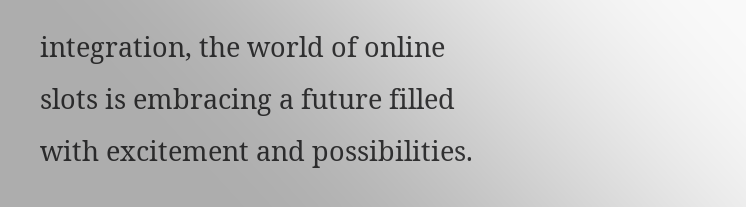integration, the world of online slots is embracing a future filled with excitement and possibilities.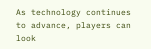As technology continues to advance, players can look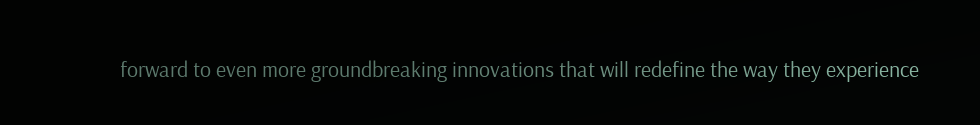forward to even more groundbreaking innovations that will redefine the way they experience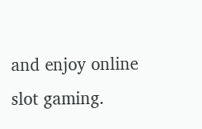and enjoy online slot gaming.